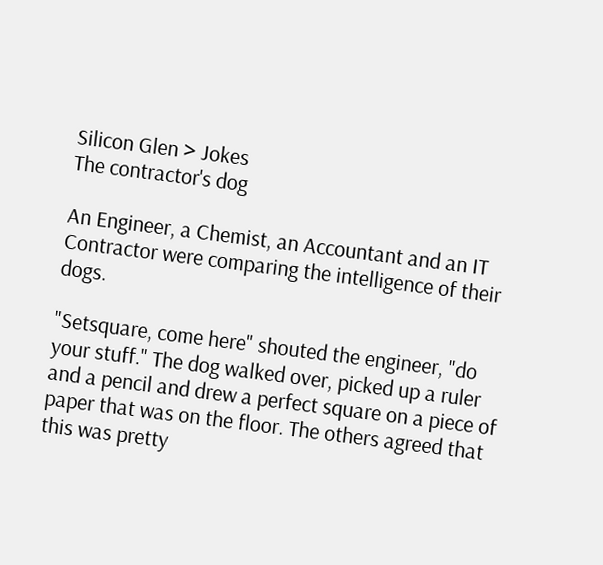Silicon Glen > Jokes
The contractor's dog

An Engineer, a Chemist, an Accountant and an IT Contractor were comparing the intelligence of their dogs.

"Setsquare, come here" shouted the engineer, "do your stuff." The dog walked over, picked up a ruler and a pencil and drew a perfect square on a piece of paper that was on the floor. The others agreed that this was pretty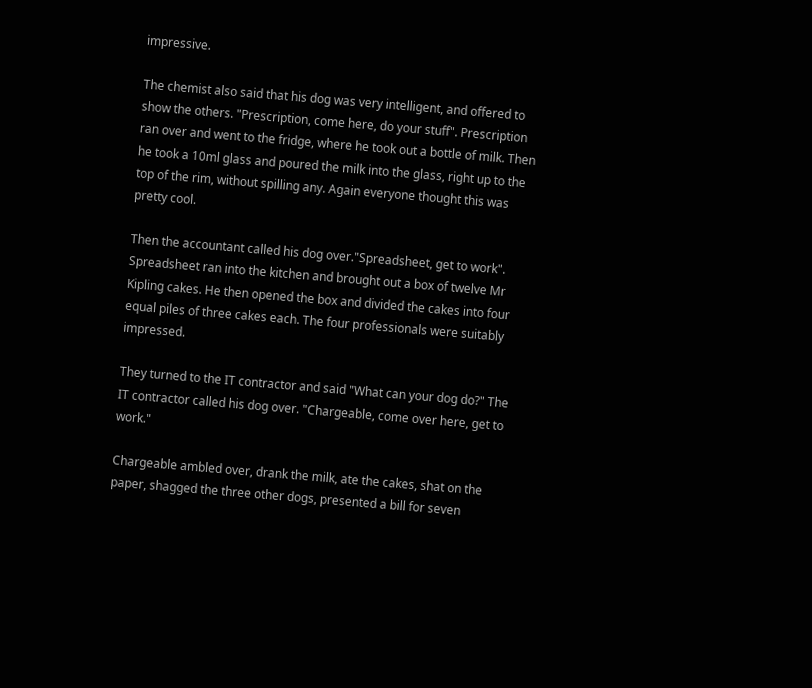impressive.

The chemist also said that his dog was very intelligent, and offered to show the others. "Prescription, come here, do your stuff". Prescription ran over and went to the fridge, where he took out a bottle of milk. Then he took a 10ml glass and poured the milk into the glass, right up to the top of the rim, without spilling any. Again everyone thought this was pretty cool.

Then the accountant called his dog over."Spreadsheet, get to work". Spreadsheet ran into the kitchen and brought out a box of twelve Mr Kipling cakes. He then opened the box and divided the cakes into four equal piles of three cakes each. The four professionals were suitably impressed.

They turned to the IT contractor and said "What can your dog do?" The IT contractor called his dog over. "Chargeable, come over here, get to work."

Chargeable ambled over, drank the milk, ate the cakes, shat on the paper, shagged the three other dogs, presented a bill for seven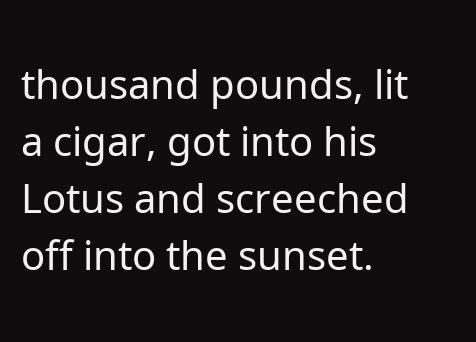thousand pounds, lit a cigar, got into his Lotus and screeched off into the sunset.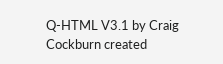Q-HTML V3.1 by Craig Cockburn created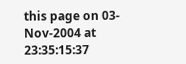this page on 03-Nov-2004 at 23:35:15:37